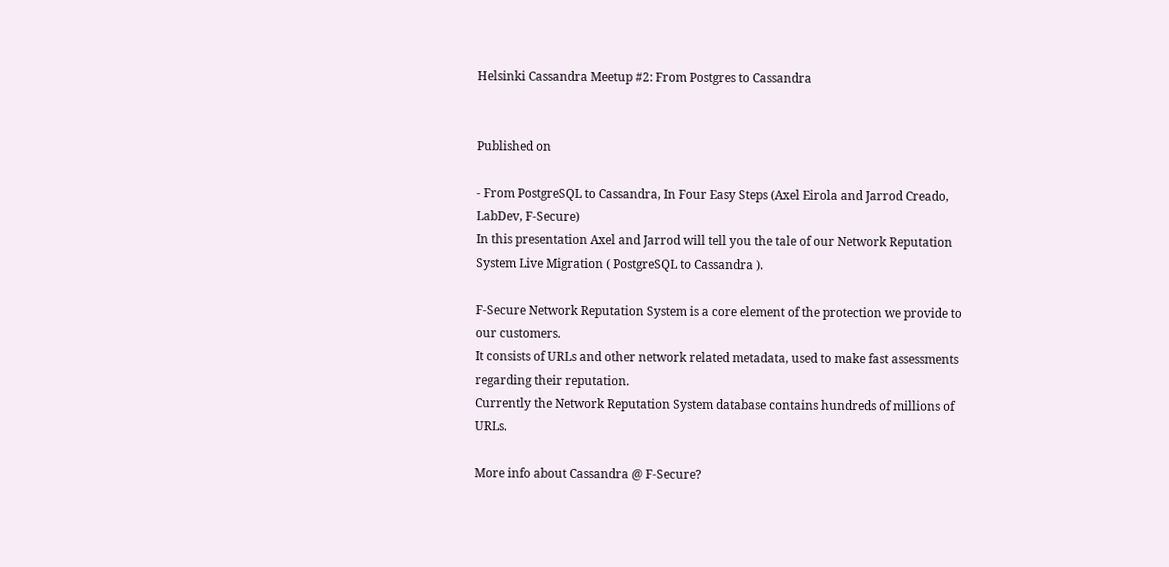Helsinki Cassandra Meetup #2: From Postgres to Cassandra


Published on

- From PostgreSQL to Cassandra, In Four Easy Steps (Axel Eirola and Jarrod Creado, LabDev, F-Secure)
In this presentation Axel and Jarrod will tell you the tale of our Network Reputation System Live Migration ( PostgreSQL to Cassandra ).

F-Secure Network Reputation System is a core element of the protection we provide to our customers.
It consists of URLs and other network related metadata, used to make fast assessments regarding their reputation.
Currently the Network Reputation System database contains hundreds of millions of URLs.

More info about Cassandra @ F-Secure?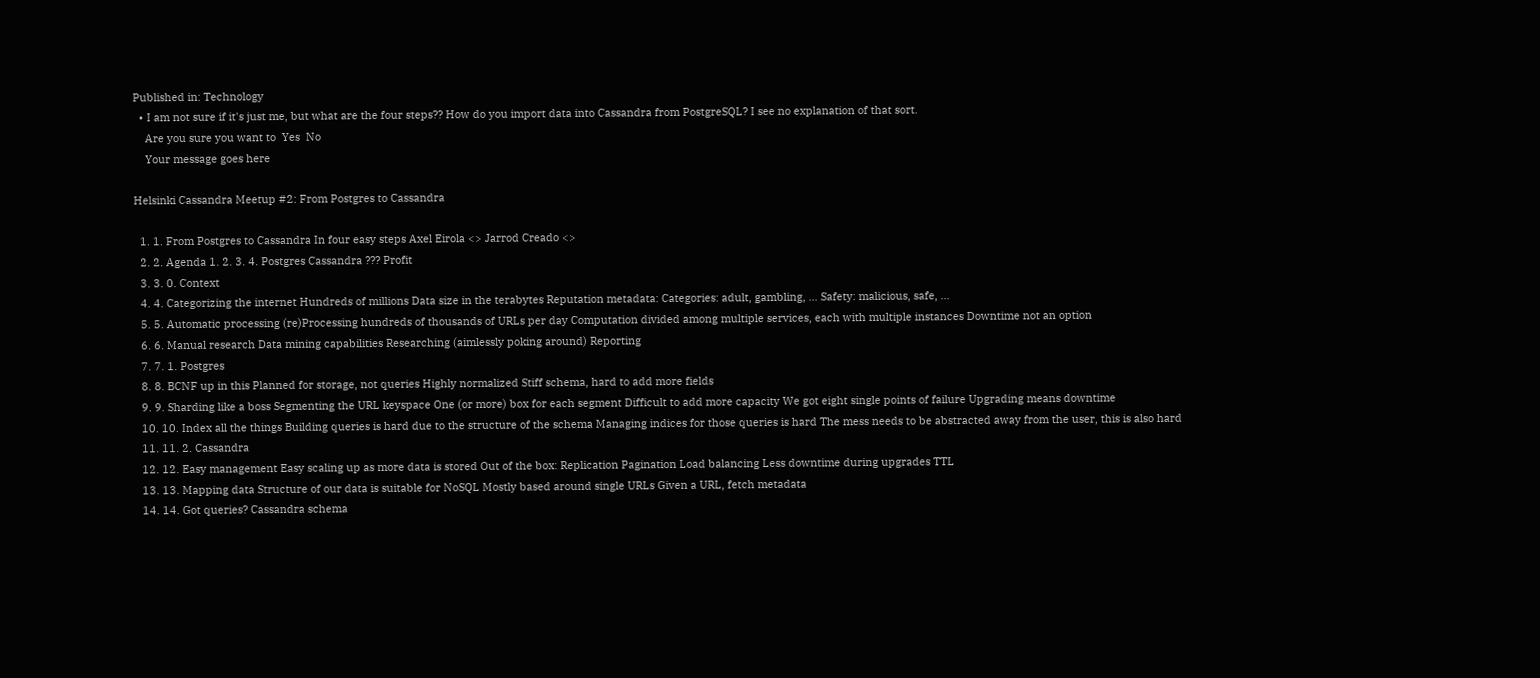Published in: Technology
  • I am not sure if it's just me, but what are the four steps?? How do you import data into Cassandra from PostgreSQL? I see no explanation of that sort.
    Are you sure you want to  Yes  No
    Your message goes here

Helsinki Cassandra Meetup #2: From Postgres to Cassandra

  1. 1. From Postgres to Cassandra In four easy steps Axel Eirola <> Jarrod Creado <>
  2. 2. Agenda 1. 2. 3. 4. Postgres Cassandra ??? Profit
  3. 3. 0. Context
  4. 4. Categorizing the internet Hundreds of millions Data size in the terabytes Reputation metadata: Categories: adult, gambling, … Safety: malicious, safe, …
  5. 5. Automatic processing (re)Processing hundreds of thousands of URLs per day Computation divided among multiple services, each with multiple instances Downtime not an option
  6. 6. Manual research Data mining capabilities Researching (aimlessly poking around) Reporting
  7. 7. 1. Postgres
  8. 8. BCNF up in this Planned for storage, not queries Highly normalized Stiff schema, hard to add more fields
  9. 9. Sharding like a boss Segmenting the URL keyspace One (or more) box for each segment Difficult to add more capacity We got eight single points of failure Upgrading means downtime
  10. 10. Index all the things Building queries is hard due to the structure of the schema Managing indices for those queries is hard The mess needs to be abstracted away from the user, this is also hard
  11. 11. 2. Cassandra
  12. 12. Easy management Easy scaling up as more data is stored Out of the box: Replication Pagination Load balancing Less downtime during upgrades TTL
  13. 13. Mapping data Structure of our data is suitable for NoSQL Mostly based around single URLs Given a URL, fetch metadata
  14. 14. Got queries? Cassandra schema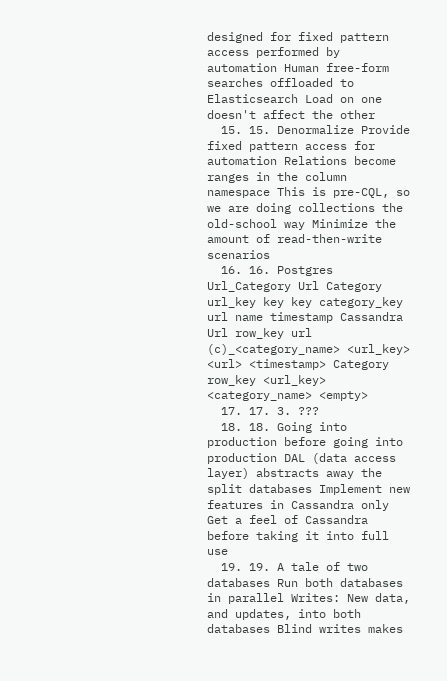designed for fixed pattern access performed by automation Human free-form searches offloaded to Elasticsearch Load on one doesn't affect the other
  15. 15. Denormalize Provide fixed pattern access for automation Relations become ranges in the column namespace This is pre-CQL, so we are doing collections the old-school way Minimize the amount of read-then-write scenarios
  16. 16. Postgres Url_Category Url Category url_key key key category_key url name timestamp Cassandra Url row_key url (c)_<category_name> <url_key> <url> <timestamp> Category row_key <url_key> <category_name> <empty>
  17. 17. 3. ???
  18. 18. Going into production before going into production DAL (data access layer) abstracts away the split databases Implement new features in Cassandra only Get a feel of Cassandra before taking it into full use
  19. 19. A tale of two databases Run both databases in parallel Writes: New data, and updates, into both databases Blind writes makes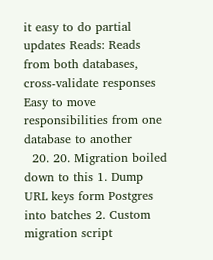it easy to do partial updates Reads: Reads from both databases, cross-validate responses Easy to move responsibilities from one database to another
  20. 20. Migration boiled down to this 1. Dump URL keys form Postgres into batches 2. Custom migration script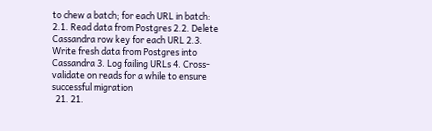to chew a batch; for each URL in batch: 2.1. Read data from Postgres 2.2. Delete Cassandra row key for each URL 2.3. Write fresh data from Postgres into Cassandra 3. Log failing URLs 4. Cross-validate on reads for a while to ensure successful migration
  21. 21.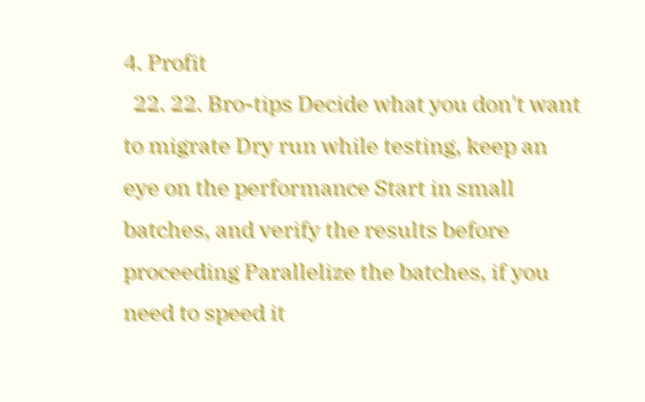4. Profit
  22. 22. Bro-tips Decide what you don't want to migrate Dry run while testing, keep an eye on the performance Start in small batches, and verify the results before proceeding Parallelize the batches, if you need to speed it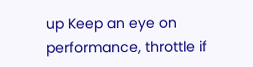up Keep an eye on performance, throttle if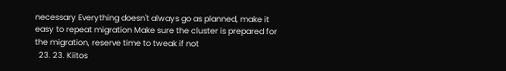necessary Everything doesn't always go as planned, make it easy to repeat migration Make sure the cluster is prepared for the migration, reserve time to tweak if not
  23. 23. Kiitos